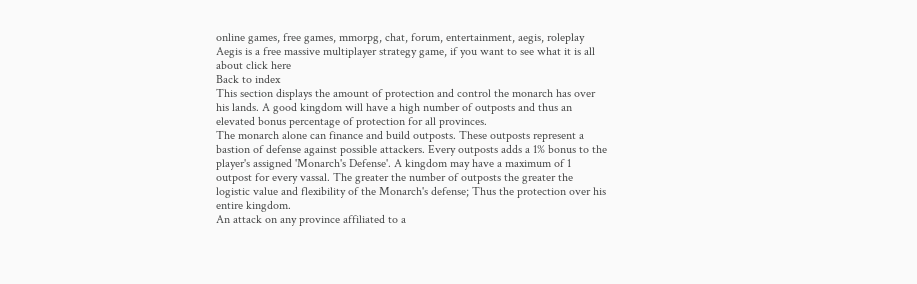online games, free games, mmorpg, chat, forum, entertainment, aegis, roleplay
Aegis is a free massive multiplayer strategy game, if you want to see what it is all about click here
Back to index
This section displays the amount of protection and control the monarch has over his lands. A good kingdom will have a high number of outposts and thus an elevated bonus percentage of protection for all provinces.
The monarch alone can finance and build outposts. These outposts represent a bastion of defense against possible attackers. Every outposts adds a 1% bonus to the player's assigned 'Monarch's Defense'. A kingdom may have a maximum of 1 outpost for every vassal. The greater the number of outposts the greater the logistic value and flexibility of the Monarch's defense; Thus the protection over his entire kingdom.
An attack on any province affiliated to a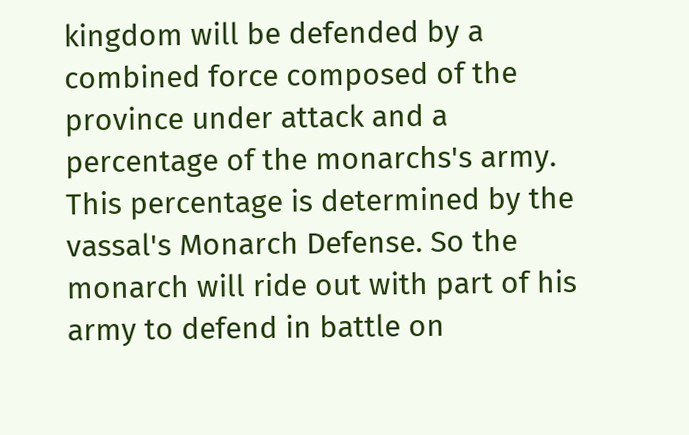kingdom will be defended by a combined force composed of the province under attack and a percentage of the monarchs's army. This percentage is determined by the vassal's Monarch Defense. So the monarch will ride out with part of his army to defend in battle on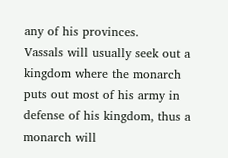any of his provinces.
Vassals will usually seek out a kingdom where the monarch puts out most of his army in defense of his kingdom, thus a monarch will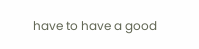have to have a good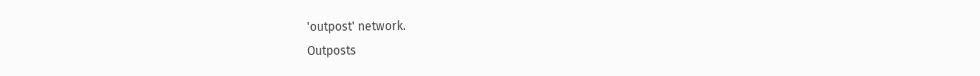'outpost' network.
Outposts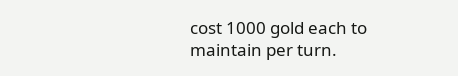cost 1000 gold each to maintain per turn.